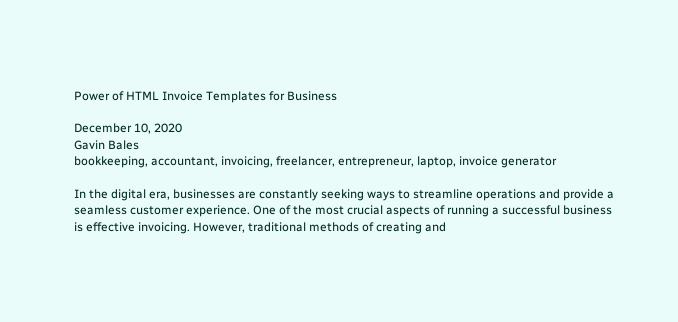Power of HTML Invoice Templates for Business

December 10, 2020
Gavin Bales
bookkeeping, accountant, invoicing, freelancer, entrepreneur, laptop, invoice generator

In the digital era, businesses are constantly seeking ways to streamline operations and provide a seamless customer experience. One of the most crucial aspects of running a successful business is effective invoicing. However, traditional methods of creating and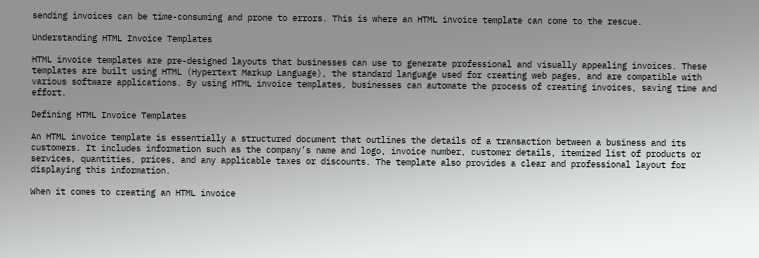sending invoices can be time-consuming and prone to errors. This is where an HTML invoice template can come to the rescue.

Understanding HTML Invoice Templates

HTML invoice templates are pre-designed layouts that businesses can use to generate professional and visually appealing invoices. These templates are built using HTML (Hypertext Markup Language), the standard language used for creating web pages, and are compatible with various software applications. By using HTML invoice templates, businesses can automate the process of creating invoices, saving time and effort.

Defining HTML Invoice Templates

An HTML invoice template is essentially a structured document that outlines the details of a transaction between a business and its customers. It includes information such as the company’s name and logo, invoice number, customer details, itemized list of products or services, quantities, prices, and any applicable taxes or discounts. The template also provides a clear and professional layout for displaying this information.

When it comes to creating an HTML invoice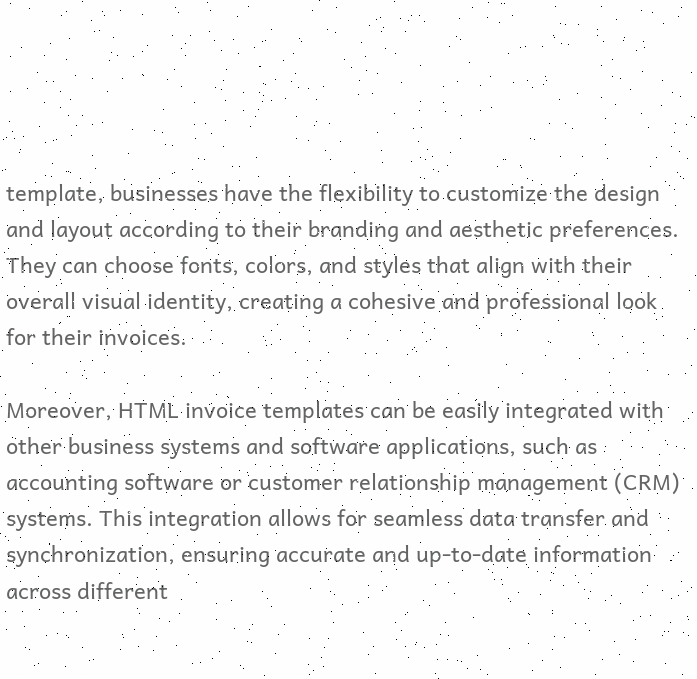template, businesses have the flexibility to customize the design and layout according to their branding and aesthetic preferences. They can choose fonts, colors, and styles that align with their overall visual identity, creating a cohesive and professional look for their invoices.

Moreover, HTML invoice templates can be easily integrated with other business systems and software applications, such as accounting software or customer relationship management (CRM) systems. This integration allows for seamless data transfer and synchronization, ensuring accurate and up-to-date information across different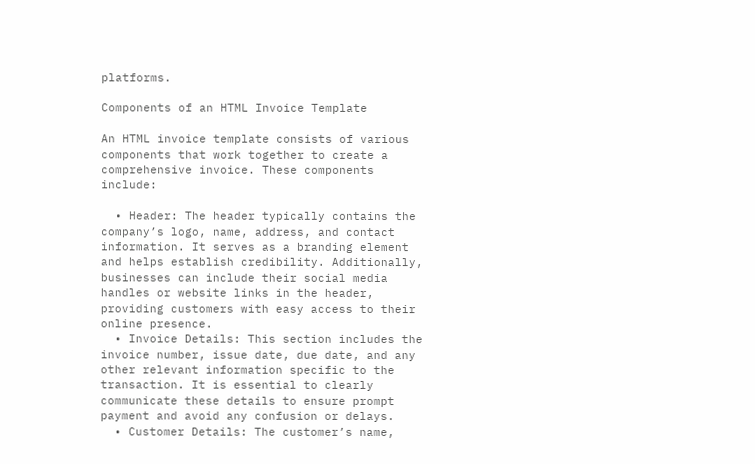platforms.

Components of an HTML Invoice Template

An HTML invoice template consists of various components that work together to create a comprehensive invoice. These components include:

  • Header: The header typically contains the company’s logo, name, address, and contact information. It serves as a branding element and helps establish credibility. Additionally, businesses can include their social media handles or website links in the header, providing customers with easy access to their online presence.
  • Invoice Details: This section includes the invoice number, issue date, due date, and any other relevant information specific to the transaction. It is essential to clearly communicate these details to ensure prompt payment and avoid any confusion or delays.
  • Customer Details: The customer’s name,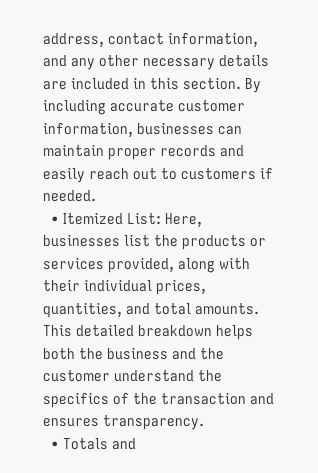address, contact information, and any other necessary details are included in this section. By including accurate customer information, businesses can maintain proper records and easily reach out to customers if needed.
  • Itemized List: Here, businesses list the products or services provided, along with their individual prices, quantities, and total amounts. This detailed breakdown helps both the business and the customer understand the specifics of the transaction and ensures transparency.
  • Totals and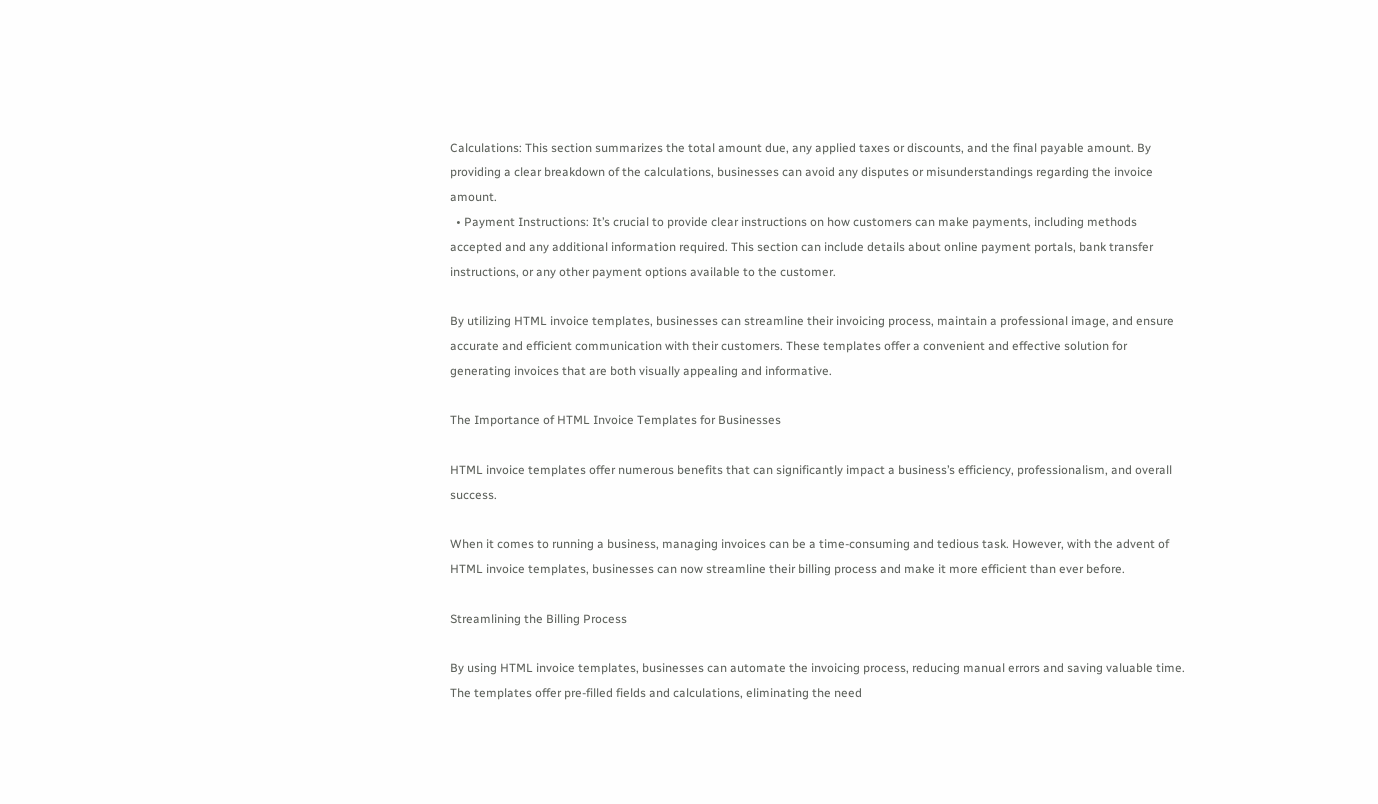Calculations: This section summarizes the total amount due, any applied taxes or discounts, and the final payable amount. By providing a clear breakdown of the calculations, businesses can avoid any disputes or misunderstandings regarding the invoice amount.
  • Payment Instructions: It’s crucial to provide clear instructions on how customers can make payments, including methods accepted and any additional information required. This section can include details about online payment portals, bank transfer instructions, or any other payment options available to the customer.

By utilizing HTML invoice templates, businesses can streamline their invoicing process, maintain a professional image, and ensure accurate and efficient communication with their customers. These templates offer a convenient and effective solution for generating invoices that are both visually appealing and informative.

The Importance of HTML Invoice Templates for Businesses

HTML invoice templates offer numerous benefits that can significantly impact a business’s efficiency, professionalism, and overall success.

When it comes to running a business, managing invoices can be a time-consuming and tedious task. However, with the advent of HTML invoice templates, businesses can now streamline their billing process and make it more efficient than ever before.

Streamlining the Billing Process

By using HTML invoice templates, businesses can automate the invoicing process, reducing manual errors and saving valuable time. The templates offer pre-filled fields and calculations, eliminating the need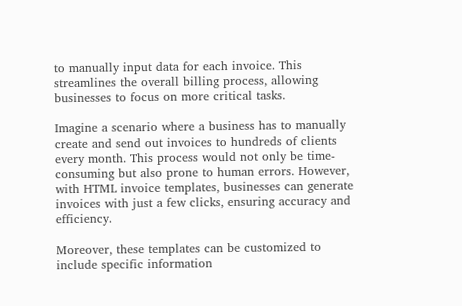to manually input data for each invoice. This streamlines the overall billing process, allowing businesses to focus on more critical tasks.

Imagine a scenario where a business has to manually create and send out invoices to hundreds of clients every month. This process would not only be time-consuming but also prone to human errors. However, with HTML invoice templates, businesses can generate invoices with just a few clicks, ensuring accuracy and efficiency.

Moreover, these templates can be customized to include specific information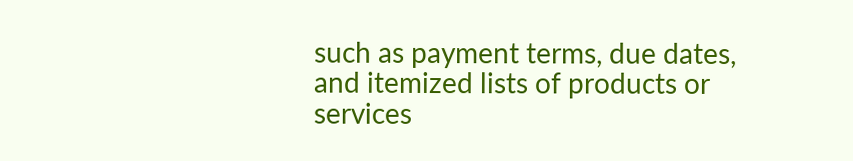such as payment terms, due dates, and itemized lists of products or services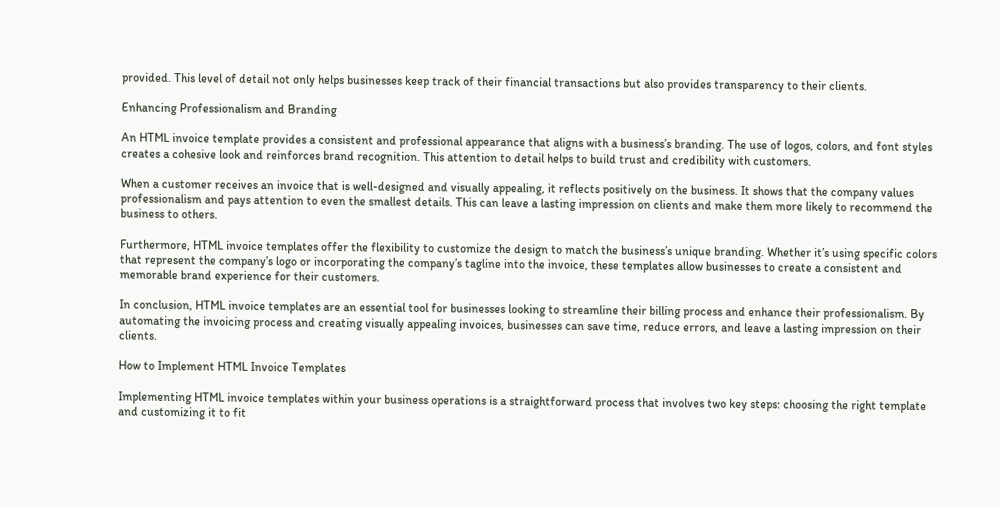provided. This level of detail not only helps businesses keep track of their financial transactions but also provides transparency to their clients.

Enhancing Professionalism and Branding

An HTML invoice template provides a consistent and professional appearance that aligns with a business’s branding. The use of logos, colors, and font styles creates a cohesive look and reinforces brand recognition. This attention to detail helps to build trust and credibility with customers.

When a customer receives an invoice that is well-designed and visually appealing, it reflects positively on the business. It shows that the company values professionalism and pays attention to even the smallest details. This can leave a lasting impression on clients and make them more likely to recommend the business to others.

Furthermore, HTML invoice templates offer the flexibility to customize the design to match the business’s unique branding. Whether it’s using specific colors that represent the company’s logo or incorporating the company’s tagline into the invoice, these templates allow businesses to create a consistent and memorable brand experience for their customers.

In conclusion, HTML invoice templates are an essential tool for businesses looking to streamline their billing process and enhance their professionalism. By automating the invoicing process and creating visually appealing invoices, businesses can save time, reduce errors, and leave a lasting impression on their clients.

How to Implement HTML Invoice Templates

Implementing HTML invoice templates within your business operations is a straightforward process that involves two key steps: choosing the right template and customizing it to fit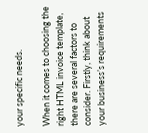your specific needs.

When it comes to choosing the right HTML invoice template, there are several factors to consider. Firstly, think about your business’s requirements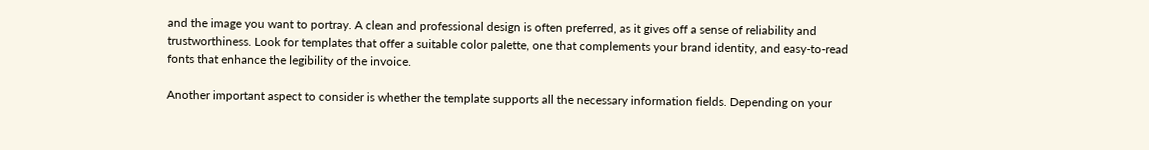and the image you want to portray. A clean and professional design is often preferred, as it gives off a sense of reliability and trustworthiness. Look for templates that offer a suitable color palette, one that complements your brand identity, and easy-to-read fonts that enhance the legibility of the invoice.

Another important aspect to consider is whether the template supports all the necessary information fields. Depending on your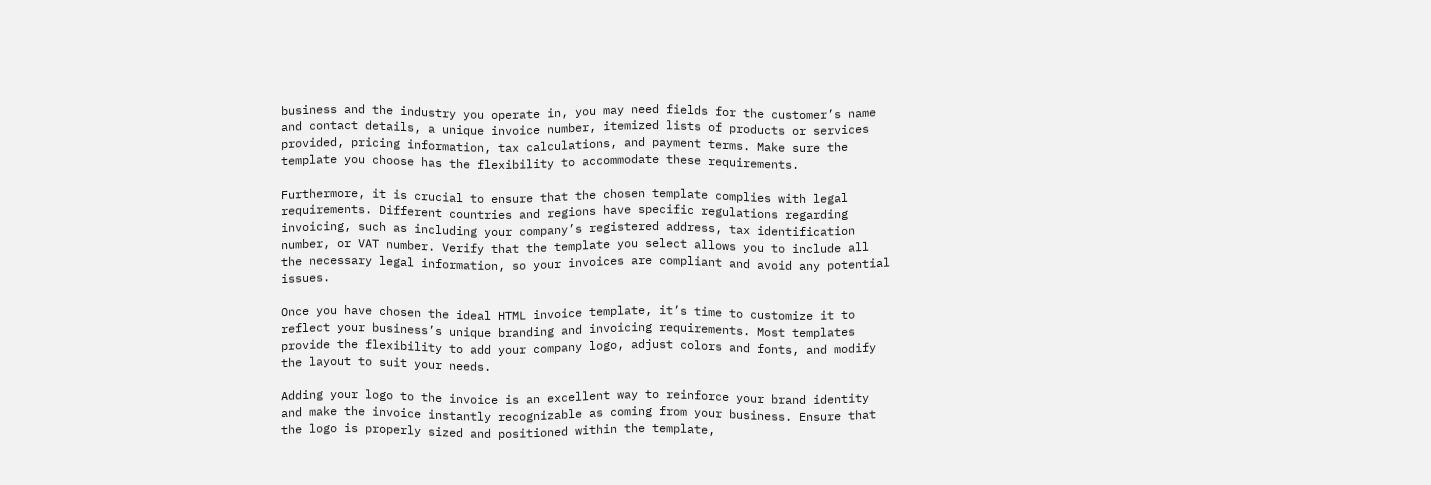business and the industry you operate in, you may need fields for the customer’s name and contact details, a unique invoice number, itemized lists of products or services provided, pricing information, tax calculations, and payment terms. Make sure the template you choose has the flexibility to accommodate these requirements.

Furthermore, it is crucial to ensure that the chosen template complies with legal requirements. Different countries and regions have specific regulations regarding invoicing, such as including your company’s registered address, tax identification number, or VAT number. Verify that the template you select allows you to include all the necessary legal information, so your invoices are compliant and avoid any potential issues.

Once you have chosen the ideal HTML invoice template, it’s time to customize it to reflect your business’s unique branding and invoicing requirements. Most templates provide the flexibility to add your company logo, adjust colors and fonts, and modify the layout to suit your needs.

Adding your logo to the invoice is an excellent way to reinforce your brand identity and make the invoice instantly recognizable as coming from your business. Ensure that the logo is properly sized and positioned within the template,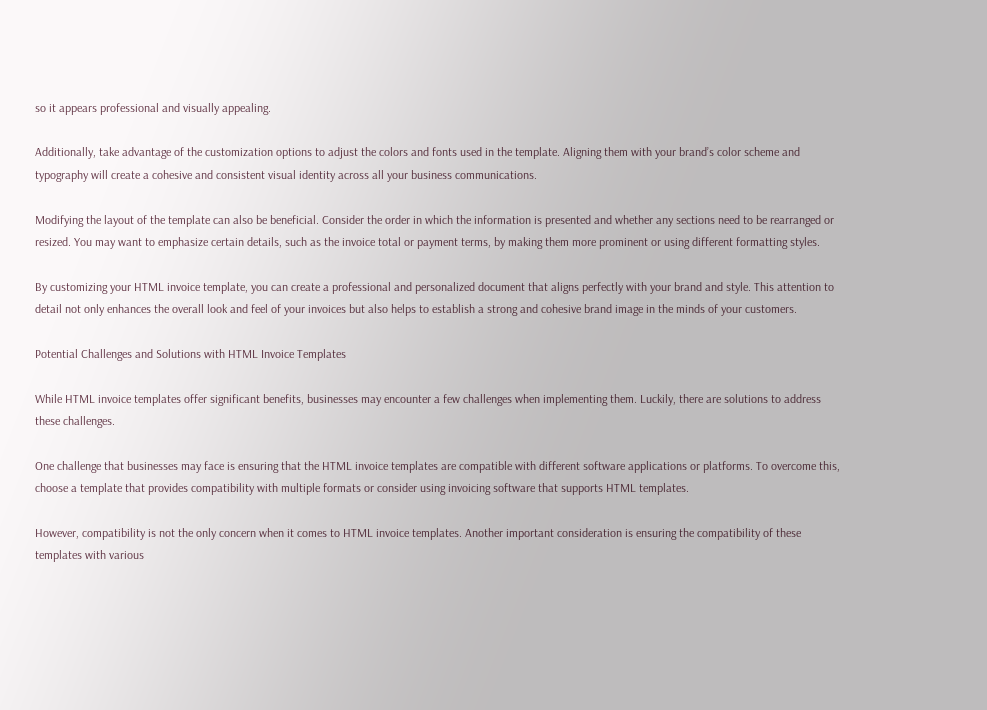so it appears professional and visually appealing.

Additionally, take advantage of the customization options to adjust the colors and fonts used in the template. Aligning them with your brand’s color scheme and typography will create a cohesive and consistent visual identity across all your business communications.

Modifying the layout of the template can also be beneficial. Consider the order in which the information is presented and whether any sections need to be rearranged or resized. You may want to emphasize certain details, such as the invoice total or payment terms, by making them more prominent or using different formatting styles.

By customizing your HTML invoice template, you can create a professional and personalized document that aligns perfectly with your brand and style. This attention to detail not only enhances the overall look and feel of your invoices but also helps to establish a strong and cohesive brand image in the minds of your customers.

Potential Challenges and Solutions with HTML Invoice Templates

While HTML invoice templates offer significant benefits, businesses may encounter a few challenges when implementing them. Luckily, there are solutions to address these challenges.

One challenge that businesses may face is ensuring that the HTML invoice templates are compatible with different software applications or platforms. To overcome this, choose a template that provides compatibility with multiple formats or consider using invoicing software that supports HTML templates.

However, compatibility is not the only concern when it comes to HTML invoice templates. Another important consideration is ensuring the compatibility of these templates with various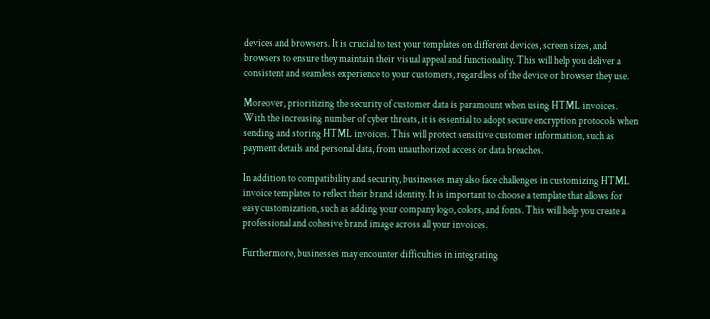devices and browsers. It is crucial to test your templates on different devices, screen sizes, and browsers to ensure they maintain their visual appeal and functionality. This will help you deliver a consistent and seamless experience to your customers, regardless of the device or browser they use.

Moreover, prioritizing the security of customer data is paramount when using HTML invoices. With the increasing number of cyber threats, it is essential to adopt secure encryption protocols when sending and storing HTML invoices. This will protect sensitive customer information, such as payment details and personal data, from unauthorized access or data breaches.

In addition to compatibility and security, businesses may also face challenges in customizing HTML invoice templates to reflect their brand identity. It is important to choose a template that allows for easy customization, such as adding your company logo, colors, and fonts. This will help you create a professional and cohesive brand image across all your invoices.

Furthermore, businesses may encounter difficulties in integrating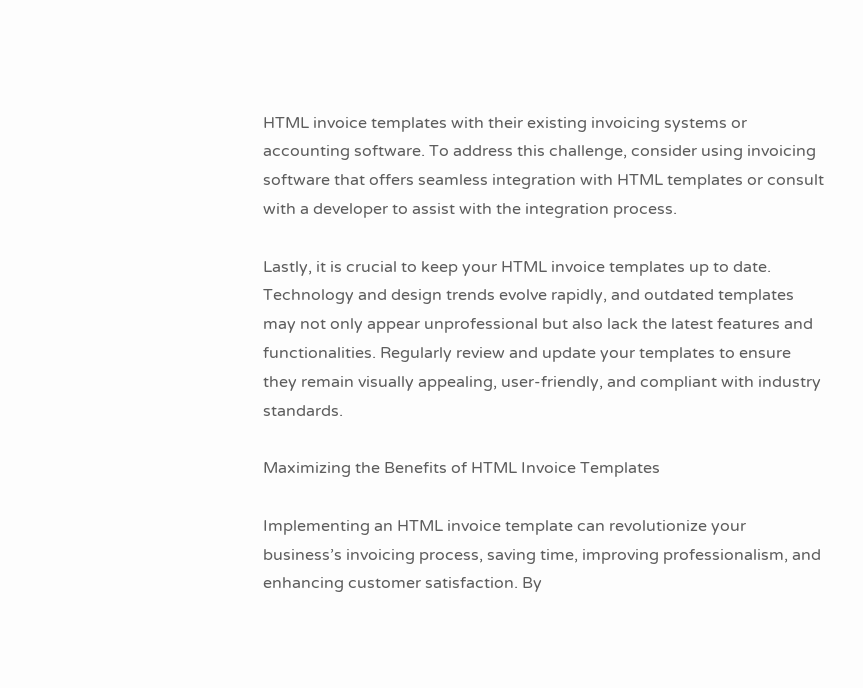HTML invoice templates with their existing invoicing systems or accounting software. To address this challenge, consider using invoicing software that offers seamless integration with HTML templates or consult with a developer to assist with the integration process.

Lastly, it is crucial to keep your HTML invoice templates up to date. Technology and design trends evolve rapidly, and outdated templates may not only appear unprofessional but also lack the latest features and functionalities. Regularly review and update your templates to ensure they remain visually appealing, user-friendly, and compliant with industry standards.

Maximizing the Benefits of HTML Invoice Templates

Implementing an HTML invoice template can revolutionize your business’s invoicing process, saving time, improving professionalism, and enhancing customer satisfaction. By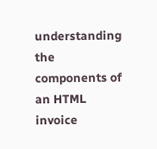understanding the components of an HTML invoice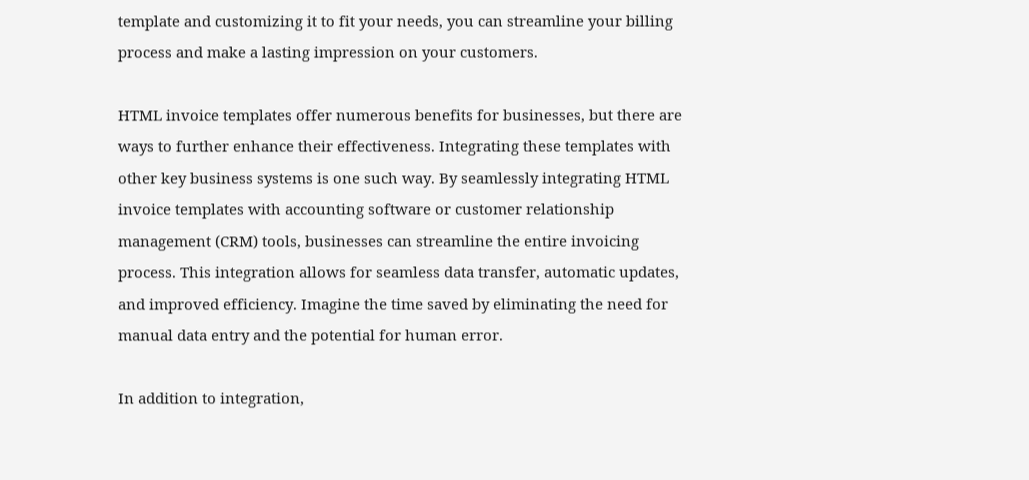template and customizing it to fit your needs, you can streamline your billing process and make a lasting impression on your customers.

HTML invoice templates offer numerous benefits for businesses, but there are ways to further enhance their effectiveness. Integrating these templates with other key business systems is one such way. By seamlessly integrating HTML invoice templates with accounting software or customer relationship management (CRM) tools, businesses can streamline the entire invoicing process. This integration allows for seamless data transfer, automatic updates, and improved efficiency. Imagine the time saved by eliminating the need for manual data entry and the potential for human error.

In addition to integration,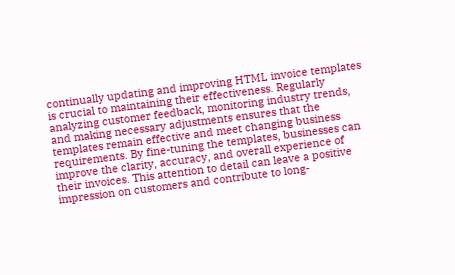continually updating and improving HTML invoice templates is crucial to maintaining their effectiveness. Regularly analyzing customer feedback, monitoring industry trends, and making necessary adjustments ensures that the templates remain effective and meet changing business requirements. By fine-tuning the templates, businesses can improve the clarity, accuracy, and overall experience of their invoices. This attention to detail can leave a positive impression on customers and contribute to long-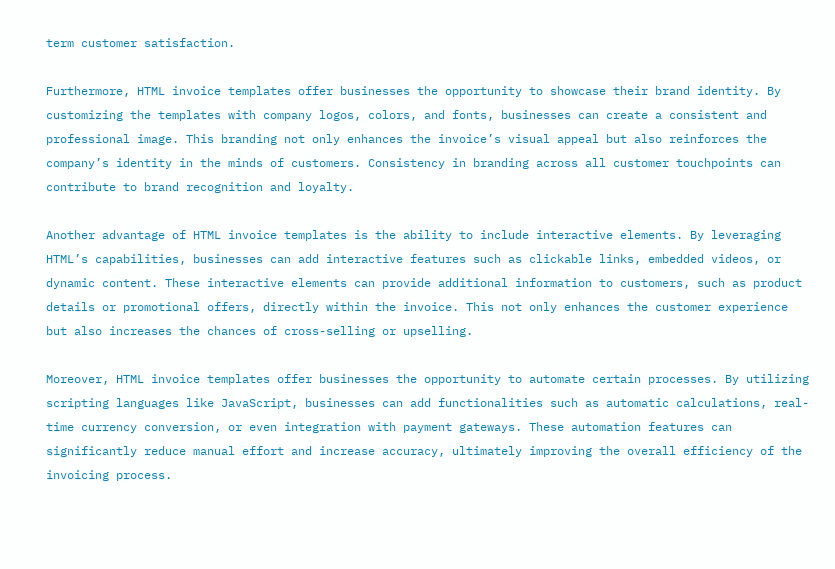term customer satisfaction.

Furthermore, HTML invoice templates offer businesses the opportunity to showcase their brand identity. By customizing the templates with company logos, colors, and fonts, businesses can create a consistent and professional image. This branding not only enhances the invoice’s visual appeal but also reinforces the company’s identity in the minds of customers. Consistency in branding across all customer touchpoints can contribute to brand recognition and loyalty.

Another advantage of HTML invoice templates is the ability to include interactive elements. By leveraging HTML’s capabilities, businesses can add interactive features such as clickable links, embedded videos, or dynamic content. These interactive elements can provide additional information to customers, such as product details or promotional offers, directly within the invoice. This not only enhances the customer experience but also increases the chances of cross-selling or upselling.

Moreover, HTML invoice templates offer businesses the opportunity to automate certain processes. By utilizing scripting languages like JavaScript, businesses can add functionalities such as automatic calculations, real-time currency conversion, or even integration with payment gateways. These automation features can significantly reduce manual effort and increase accuracy, ultimately improving the overall efficiency of the invoicing process.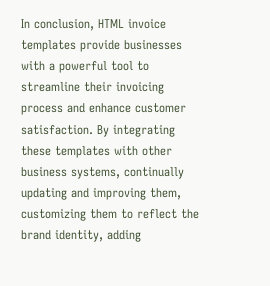In conclusion, HTML invoice templates provide businesses with a powerful tool to streamline their invoicing process and enhance customer satisfaction. By integrating these templates with other business systems, continually updating and improving them, customizing them to reflect the brand identity, adding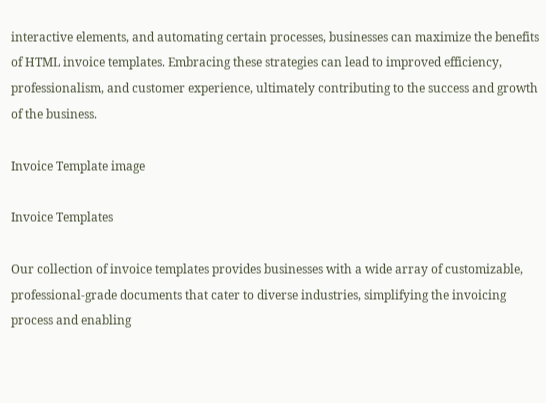interactive elements, and automating certain processes, businesses can maximize the benefits of HTML invoice templates. Embracing these strategies can lead to improved efficiency, professionalism, and customer experience, ultimately contributing to the success and growth of the business.

Invoice Template image

Invoice Templates

Our collection of invoice templates provides businesses with a wide array of customizable, professional-grade documents that cater to diverse industries, simplifying the invoicing process and enabling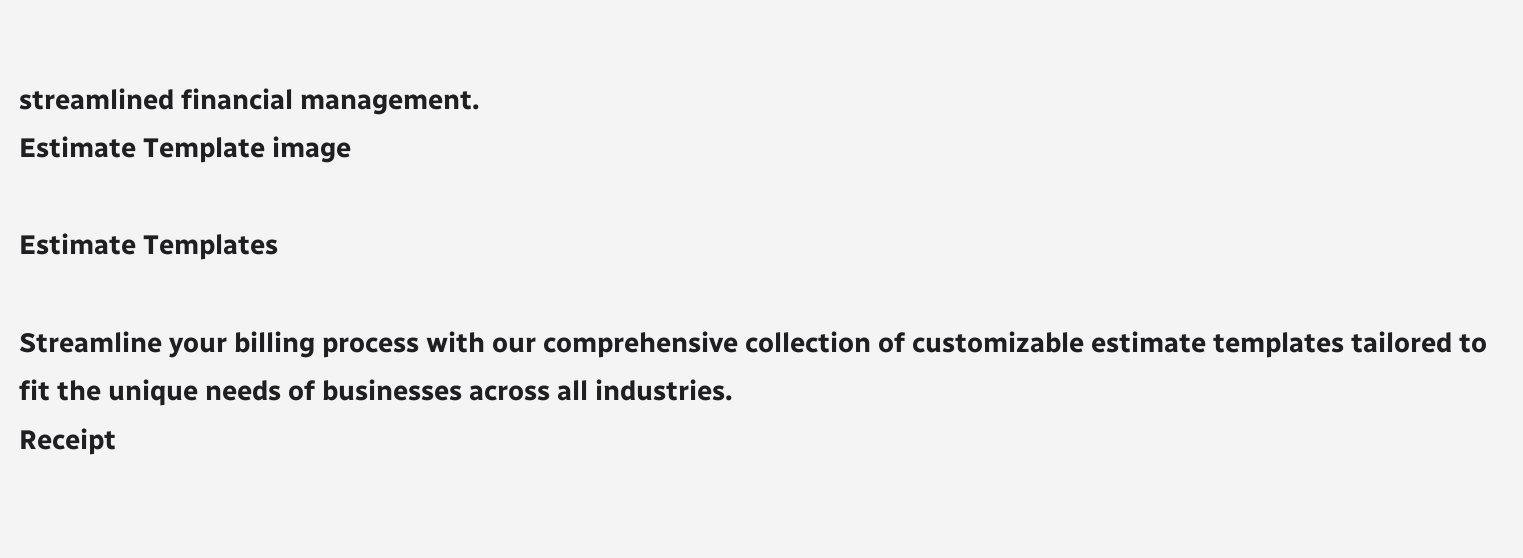streamlined financial management.
Estimate Template image

Estimate Templates

Streamline your billing process with our comprehensive collection of customizable estimate templates tailored to fit the unique needs of businesses across all industries.
Receipt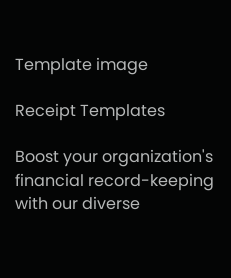Template image

Receipt Templates

Boost your organization's financial record-keeping with our diverse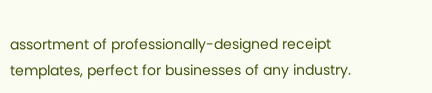assortment of professionally-designed receipt templates, perfect for businesses of any industry.